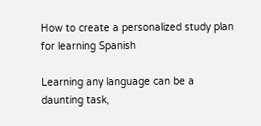How to create a personalized study plan for learning Spanish

Learning any language can be a daunting task,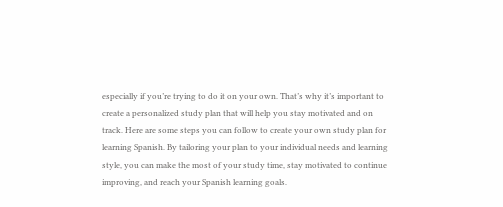especially if you’re trying to do it on your own. That’s why it’s important to create a personalized study plan that will help you stay motivated and on track. Here are some steps you can follow to create your own study plan for learning Spanish. By tailoring your plan to your individual needs and learning style, you can make the most of your study time, stay motivated to continue improving, and reach your Spanish learning goals.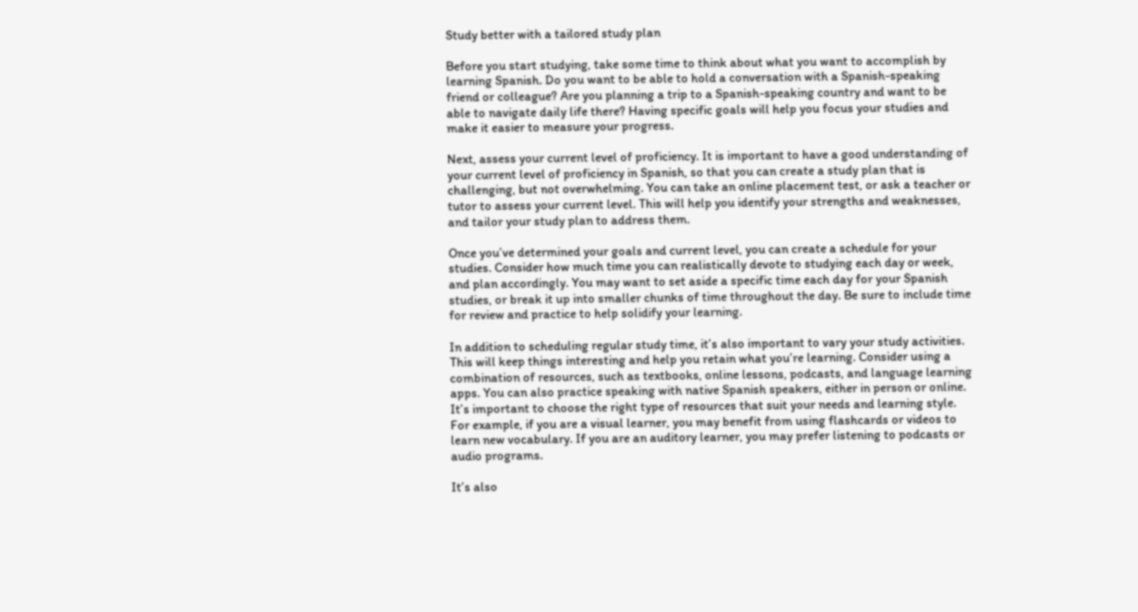Study better with a tailored study plan

Before you start studying, take some time to think about what you want to accomplish by learning Spanish. Do you want to be able to hold a conversation with a Spanish-speaking friend or colleague? Are you planning a trip to a Spanish-speaking country and want to be able to navigate daily life there? Having specific goals will help you focus your studies and make it easier to measure your progress.

Next, assess your current level of proficiency. It is important to have a good understanding of your current level of proficiency in Spanish, so that you can create a study plan that is challenging, but not overwhelming. You can take an online placement test, or ask a teacher or tutor to assess your current level. This will help you identify your strengths and weaknesses, and tailor your study plan to address them.

Once you’ve determined your goals and current level, you can create a schedule for your studies. Consider how much time you can realistically devote to studying each day or week, and plan accordingly. You may want to set aside a specific time each day for your Spanish studies, or break it up into smaller chunks of time throughout the day. Be sure to include time for review and practice to help solidify your learning.

In addition to scheduling regular study time, it’s also important to vary your study activities. This will keep things interesting and help you retain what you’re learning. Consider using a combination of resources, such as textbooks, online lessons, podcasts, and language learning apps. You can also practice speaking with native Spanish speakers, either in person or online. It’s important to choose the right type of resources that suit your needs and learning style. For example, if you are a visual learner, you may benefit from using flashcards or videos to learn new vocabulary. If you are an auditory learner, you may prefer listening to podcasts or audio programs.

It’s also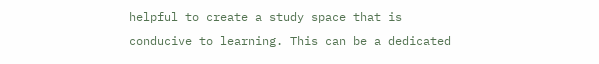helpful to create a study space that is conducive to learning. This can be a dedicated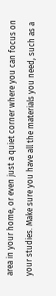area in your home, or even just a quiet corner where you can focus on your studies. Make sure you have all the materials you need, such as a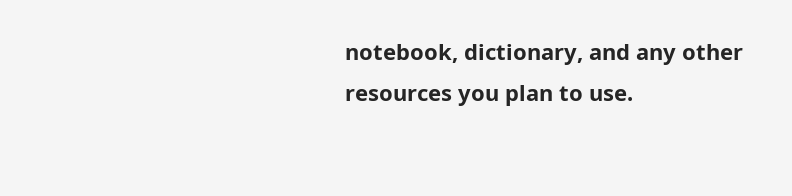notebook, dictionary, and any other resources you plan to use.